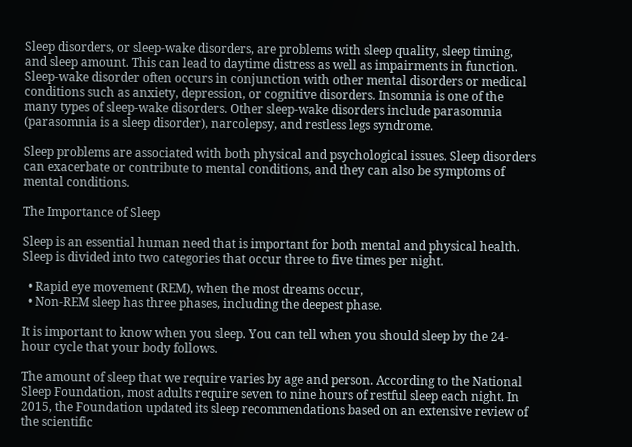Sleep disorders, or sleep-wake disorders, are problems with sleep quality, sleep timing, and sleep amount. This can lead to daytime distress as well as impairments in function. Sleep-wake disorder often occurs in conjunction with other mental disorders or medical conditions such as anxiety, depression, or cognitive disorders. Insomnia is one of the many types of sleep-wake disorders. Other sleep-wake disorders include parasomnia (parasomnia is a sleep disorder), narcolepsy, and restless legs syndrome.

Sleep problems are associated with both physical and psychological issues. Sleep disorders can exacerbate or contribute to mental conditions, and they can also be symptoms of mental conditions.

The Importance of Sleep

Sleep is an essential human need that is important for both mental and physical health. Sleep is divided into two categories that occur three to five times per night.

  • Rapid eye movement (REM), when the most dreams occur,
  • Non-REM sleep has three phases, including the deepest phase.

It is important to know when you sleep. You can tell when you should sleep by the 24-hour cycle that your body follows.

The amount of sleep that we require varies by age and person. According to the National Sleep Foundation, most adults require seven to nine hours of restful sleep each night. In 2015, the Foundation updated its sleep recommendations based on an extensive review of the scientific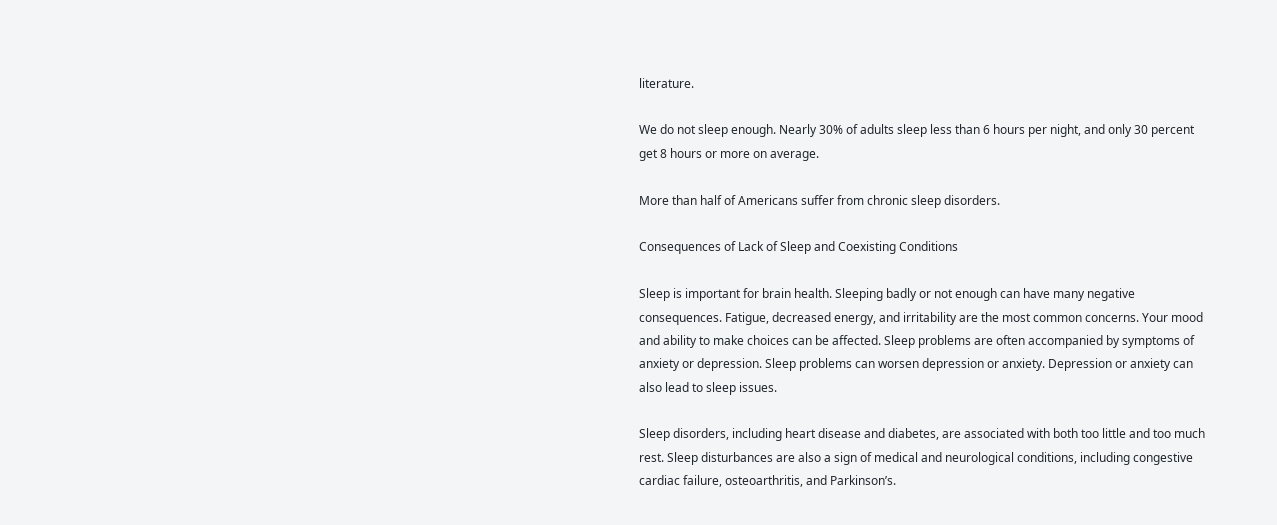literature.

We do not sleep enough. Nearly 30% of adults sleep less than 6 hours per night, and only 30 percent get 8 hours or more on average.

More than half of Americans suffer from chronic sleep disorders.

Consequences of Lack of Sleep and Coexisting Conditions

Sleep is important for brain health. Sleeping badly or not enough can have many negative consequences. Fatigue, decreased energy, and irritability are the most common concerns. Your mood and ability to make choices can be affected. Sleep problems are often accompanied by symptoms of anxiety or depression. Sleep problems can worsen depression or anxiety. Depression or anxiety can also lead to sleep issues.

Sleep disorders, including heart disease and diabetes, are associated with both too little and too much rest. Sleep disturbances are also a sign of medical and neurological conditions, including congestive cardiac failure, osteoarthritis, and Parkinson’s.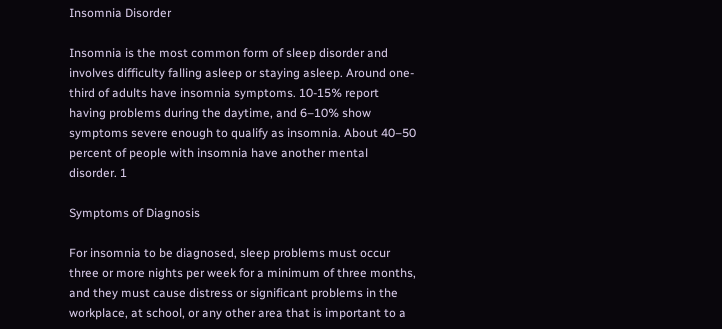Insomnia Disorder

Insomnia is the most common form of sleep disorder and involves difficulty falling asleep or staying asleep. Around one-third of adults have insomnia symptoms. 10-15% report having problems during the daytime, and 6–10% show symptoms severe enough to qualify as insomnia. About 40–50 percent of people with insomnia have another mental disorder. 1

Symptoms of Diagnosis

For insomnia to be diagnosed, sleep problems must occur three or more nights per week for a minimum of three months, and they must cause distress or significant problems in the workplace, at school, or any other area that is important to a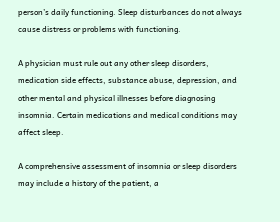person’s daily functioning. Sleep disturbances do not always cause distress or problems with functioning.

A physician must rule out any other sleep disorders, medication side effects, substance abuse, depression, and other mental and physical illnesses before diagnosing insomnia. Certain medications and medical conditions may affect sleep.

A comprehensive assessment of insomnia or sleep disorders may include a history of the patient, a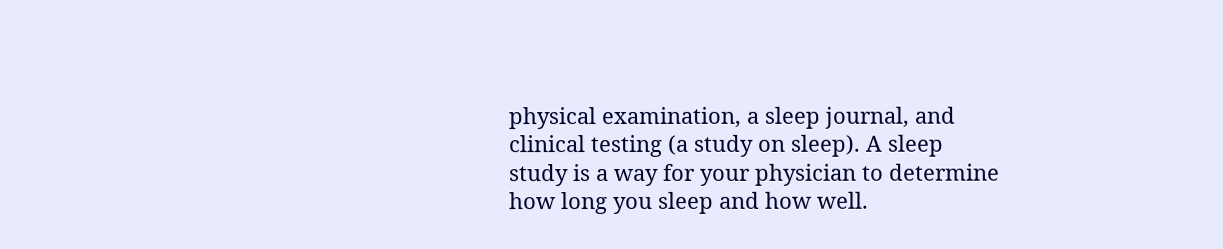physical examination, a sleep journal, and clinical testing (a study on sleep). A sleep study is a way for your physician to determine how long you sleep and how well.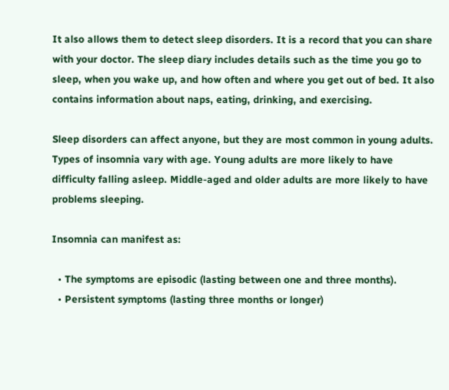It also allows them to detect sleep disorders. It is a record that you can share with your doctor. The sleep diary includes details such as the time you go to sleep, when you wake up, and how often and where you get out of bed. It also contains information about naps, eating, drinking, and exercising.

Sleep disorders can affect anyone, but they are most common in young adults. Types of insomnia vary with age. Young adults are more likely to have difficulty falling asleep. Middle-aged and older adults are more likely to have problems sleeping.

Insomnia can manifest as:

  • The symptoms are episodic (lasting between one and three months).
  • Persistent symptoms (lasting three months or longer)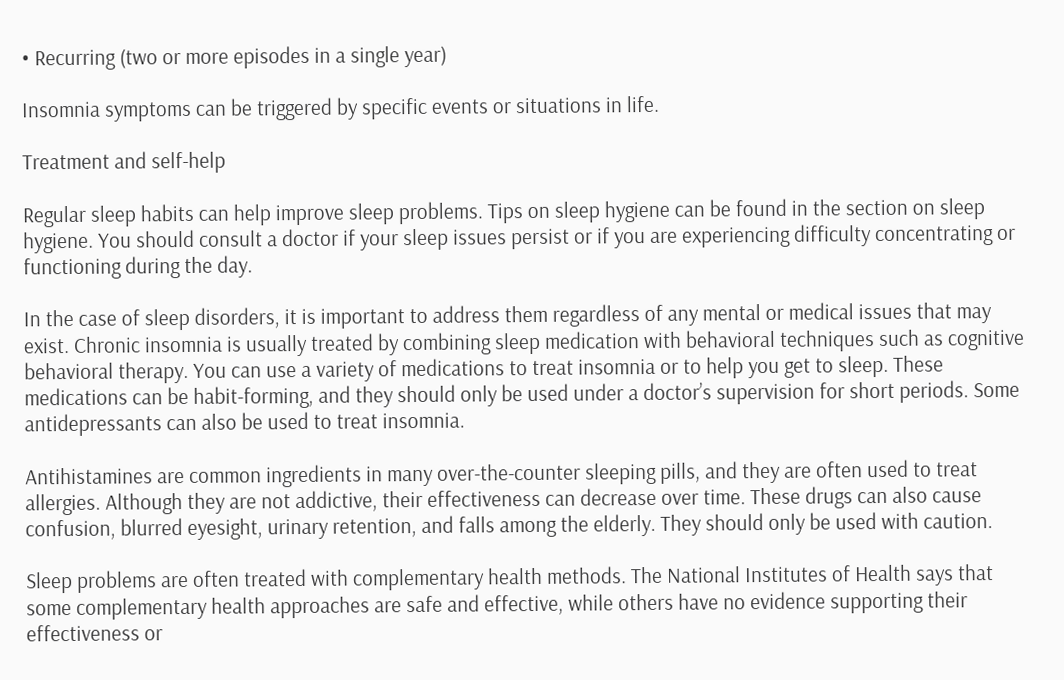• Recurring (two or more episodes in a single year)

Insomnia symptoms can be triggered by specific events or situations in life.

Treatment and self-help

Regular sleep habits can help improve sleep problems. Tips on sleep hygiene can be found in the section on sleep hygiene. You should consult a doctor if your sleep issues persist or if you are experiencing difficulty concentrating or functioning during the day.

In the case of sleep disorders, it is important to address them regardless of any mental or medical issues that may exist. Chronic insomnia is usually treated by combining sleep medication with behavioral techniques such as cognitive behavioral therapy. You can use a variety of medications to treat insomnia or to help you get to sleep. These medications can be habit-forming, and they should only be used under a doctor’s supervision for short periods. Some antidepressants can also be used to treat insomnia.

Antihistamines are common ingredients in many over-the-counter sleeping pills, and they are often used to treat allergies. Although they are not addictive, their effectiveness can decrease over time. These drugs can also cause confusion, blurred eyesight, urinary retention, and falls among the elderly. They should only be used with caution.

Sleep problems are often treated with complementary health methods. The National Institutes of Health says that some complementary health approaches are safe and effective, while others have no evidence supporting their effectiveness or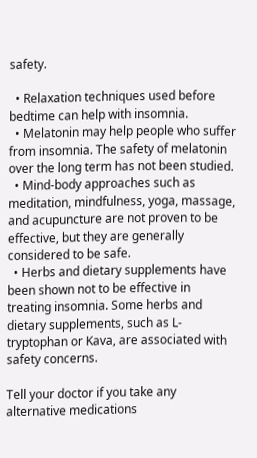safety.

  • Relaxation techniques used before bedtime can help with insomnia.
  • Melatonin may help people who suffer from insomnia. The safety of melatonin over the long term has not been studied.
  • Mind-body approaches such as meditation, mindfulness, yoga, massage, and acupuncture are not proven to be effective, but they are generally considered to be safe.
  • Herbs and dietary supplements have been shown not to be effective in treating insomnia. Some herbs and dietary supplements, such as L-tryptophan or Kava, are associated with safety concerns.

Tell your doctor if you take any alternative medications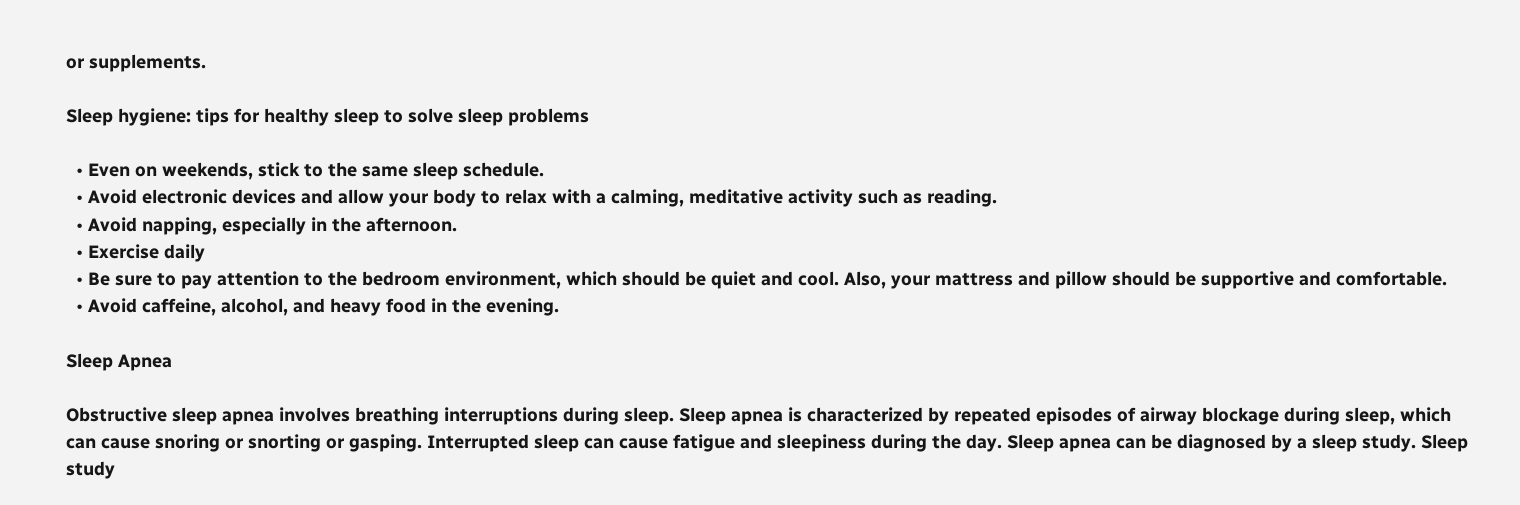or supplements.

Sleep hygiene: tips for healthy sleep to solve sleep problems

  • Even on weekends, stick to the same sleep schedule.
  • Avoid electronic devices and allow your body to relax with a calming, meditative activity such as reading.
  • Avoid napping, especially in the afternoon.
  • Exercise daily
  • Be sure to pay attention to the bedroom environment, which should be quiet and cool. Also, your mattress and pillow should be supportive and comfortable.
  • Avoid caffeine, alcohol, and heavy food in the evening.

Sleep Apnea

Obstructive sleep apnea involves breathing interruptions during sleep. Sleep apnea is characterized by repeated episodes of airway blockage during sleep, which can cause snoring or snorting or gasping. Interrupted sleep can cause fatigue and sleepiness during the day. Sleep apnea can be diagnosed by a sleep study. Sleep study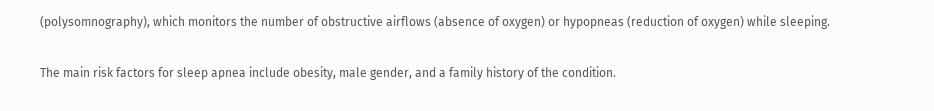(polysomnography), which monitors the number of obstructive airflows (absence of oxygen) or hypopneas (reduction of oxygen) while sleeping.

The main risk factors for sleep apnea include obesity, male gender, and a family history of the condition.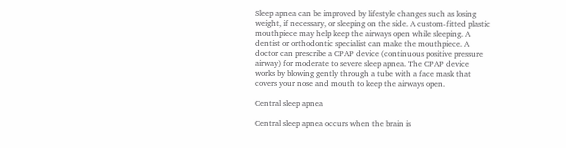Sleep apnea can be improved by lifestyle changes such as losing weight, if necessary, or sleeping on the side. A custom-fitted plastic mouthpiece may help keep the airways open while sleeping. A dentist or orthodontic specialist can make the mouthpiece. A doctor can prescribe a CPAP device (continuous positive pressure airway) for moderate to severe sleep apnea. The CPAP device works by blowing gently through a tube with a face mask that covers your nose and mouth to keep the airways open.

Central sleep apnea

Central sleep apnea occurs when the brain is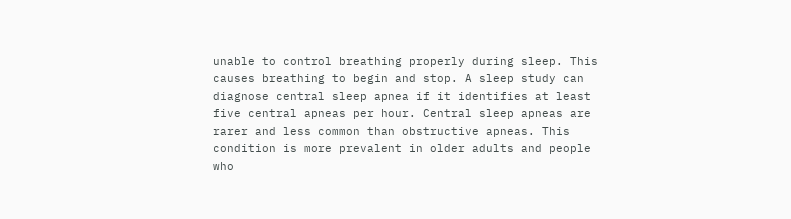unable to control breathing properly during sleep. This causes breathing to begin and stop. A sleep study can diagnose central sleep apnea if it identifies at least five central apneas per hour. Central sleep apneas are rarer and less common than obstructive apneas. This condition is more prevalent in older adults and people who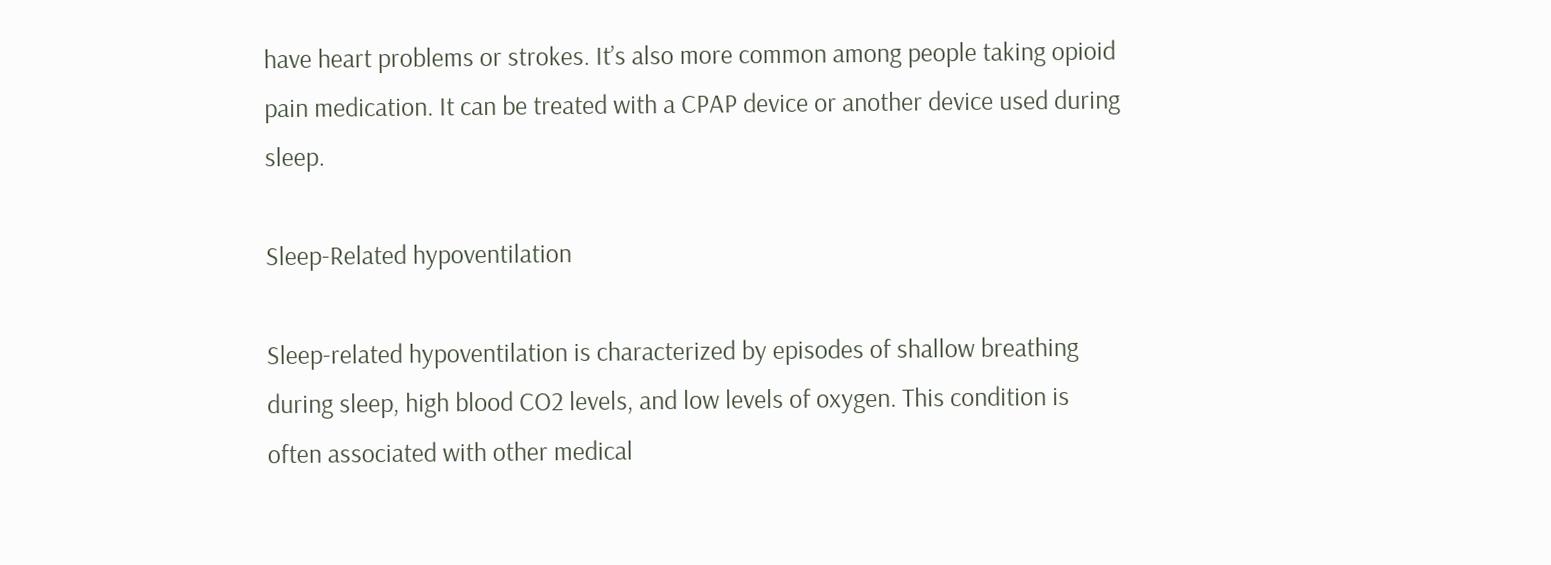have heart problems or strokes. It’s also more common among people taking opioid pain medication. It can be treated with a CPAP device or another device used during sleep.

Sleep-Related hypoventilation

Sleep-related hypoventilation is characterized by episodes of shallow breathing during sleep, high blood CO2 levels, and low levels of oxygen. This condition is often associated with other medical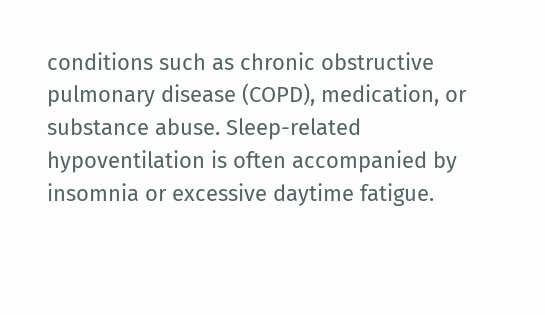conditions such as chronic obstructive pulmonary disease (COPD), medication, or substance abuse. Sleep-related hypoventilation is often accompanied by insomnia or excessive daytime fatigue.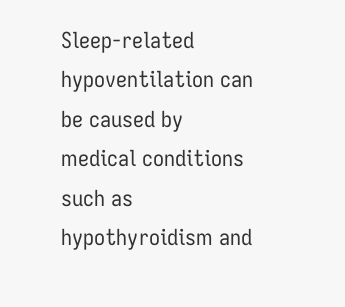Sleep-related hypoventilation can be caused by medical conditions such as hypothyroidism and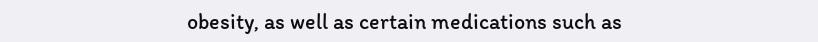obesity, as well as certain medications such as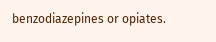benzodiazepines or opiates.